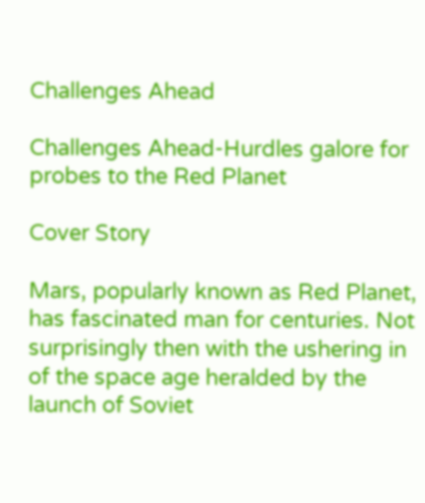Challenges Ahead

Challenges Ahead-Hurdles galore for probes to the Red Planet

Cover Story

Mars, popularly known as Red Planet, has fascinated man for centuries. Not surprisingly then with the ushering in of the space age heralded by the launch of Soviet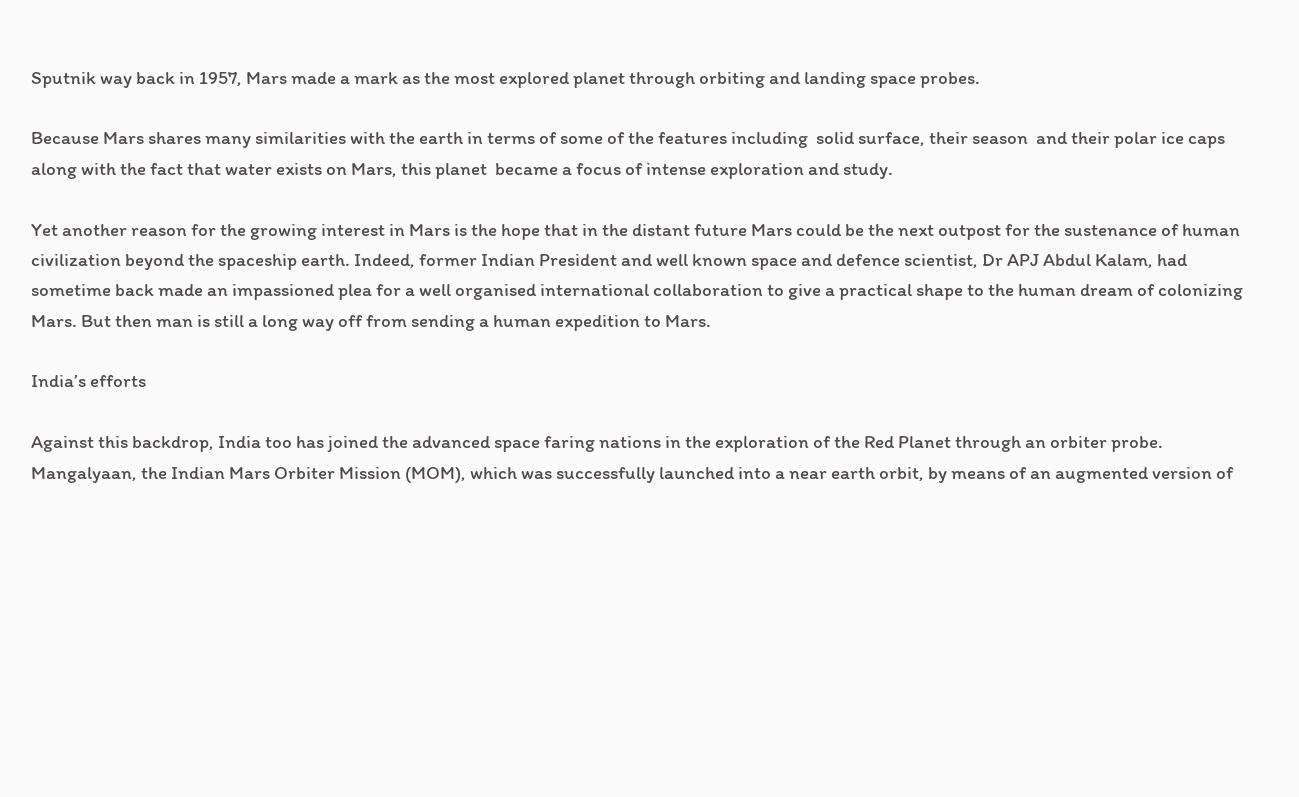Sputnik way back in 1957, Mars made a mark as the most explored planet through orbiting and landing space probes.

Because Mars shares many similarities with the earth in terms of some of the features including  solid surface, their season  and their polar ice caps along with the fact that water exists on Mars, this planet  became a focus of intense exploration and study.

Yet another reason for the growing interest in Mars is the hope that in the distant future Mars could be the next outpost for the sustenance of human civilization beyond the spaceship earth. Indeed, former Indian President and well known space and defence scientist, Dr APJ Abdul Kalam, had sometime back made an impassioned plea for a well organised international collaboration to give a practical shape to the human dream of colonizing Mars. But then man is still a long way off from sending a human expedition to Mars.

India’s efforts

Against this backdrop, India too has joined the advanced space faring nations in the exploration of the Red Planet through an orbiter probe. Mangalyaan, the Indian Mars Orbiter Mission (MOM), which was successfully launched into a near earth orbit, by means of an augmented version of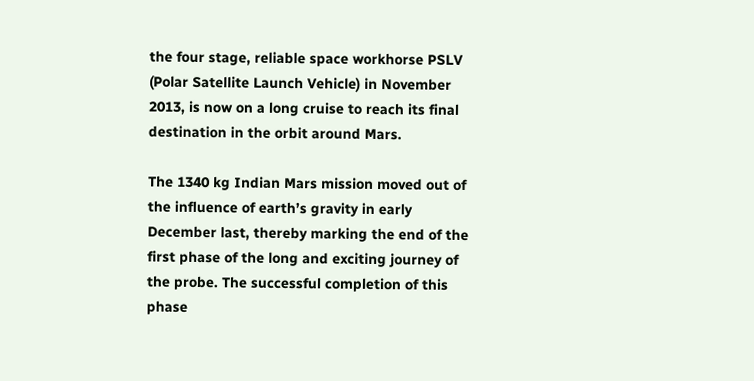the four stage, reliable space workhorse PSLV (Polar Satellite Launch Vehicle) in November 2013, is now on a long cruise to reach its final destination in the orbit around Mars.

The 1340 kg Indian Mars mission moved out of the influence of earth’s gravity in early December last, thereby marking the end of the first phase of the long and exciting journey of the probe. The successful completion of this phase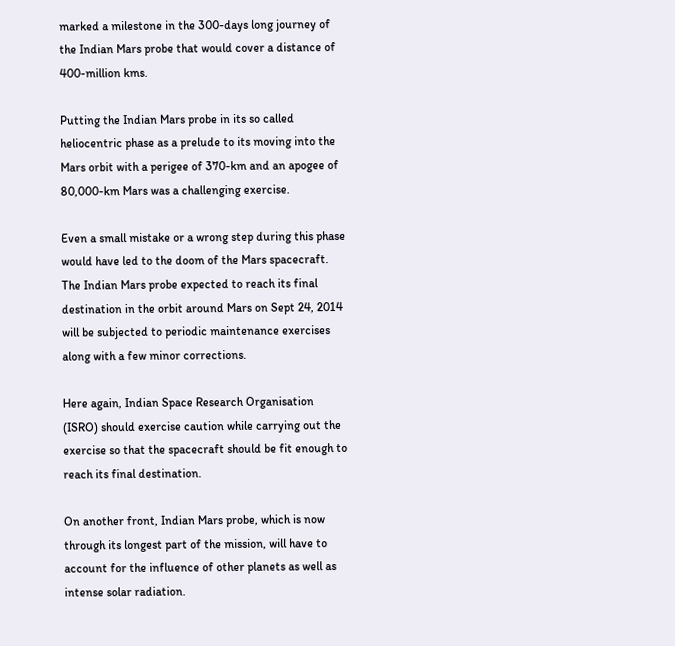marked a milestone in the 300-days long journey of the Indian Mars probe that would cover a distance of 400-million kms.

Putting the Indian Mars probe in its so called heliocentric phase as a prelude to its moving into the Mars orbit with a perigee of 370-km and an apogee of 80,000-km Mars was a challenging exercise.

Even a small mistake or a wrong step during this phase would have led to the doom of the Mars spacecraft. The Indian Mars probe expected to reach its final destination in the orbit around Mars on Sept 24, 2014 will be subjected to periodic maintenance exercises along with a few minor corrections.

Here again, Indian Space Research Organisation (ISRO) should exercise caution while carrying out the exercise so that the spacecraft should be fit enough to reach its final destination.

On another front, Indian Mars probe, which is now through its longest part of the mission, will have to account for the influence of other planets as well as intense solar radiation.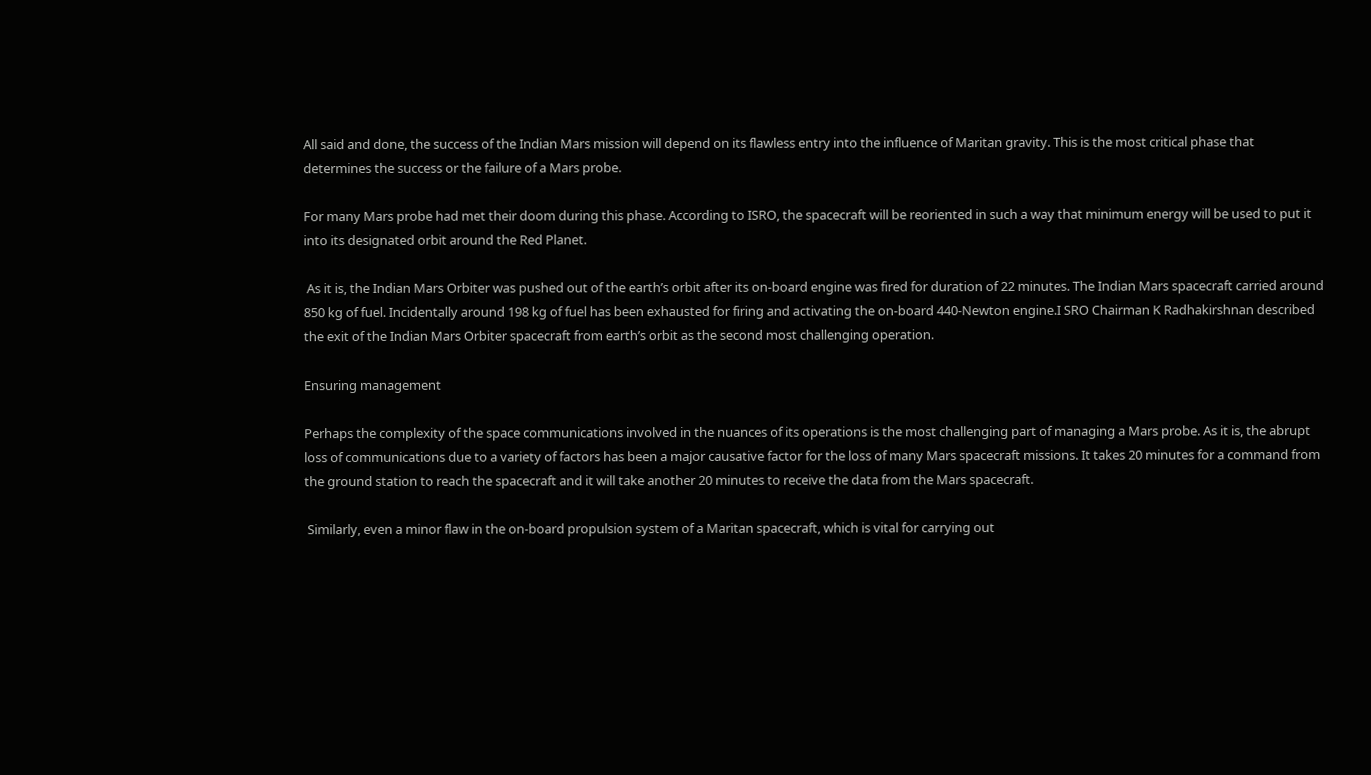All said and done, the success of the Indian Mars mission will depend on its flawless entry into the influence of Maritan gravity. This is the most critical phase that determines the success or the failure of a Mars probe.

For many Mars probe had met their doom during this phase. According to ISRO, the spacecraft will be reoriented in such a way that minimum energy will be used to put it into its designated orbit around the Red Planet.

 As it is, the Indian Mars Orbiter was pushed out of the earth’s orbit after its on-board engine was fired for duration of 22 minutes. The Indian Mars spacecraft carried around 850 kg of fuel. Incidentally around 198 kg of fuel has been exhausted for firing and activating the on-board 440-Newton engine.I SRO Chairman K Radhakirshnan described the exit of the Indian Mars Orbiter spacecraft from earth’s orbit as the second most challenging operation.

Ensuring management

Perhaps the complexity of the space communications involved in the nuances of its operations is the most challenging part of managing a Mars probe. As it is, the abrupt loss of communications due to a variety of factors has been a major causative factor for the loss of many Mars spacecraft missions. It takes 20 minutes for a command from the ground station to reach the spacecraft and it will take another 20 minutes to receive the data from the Mars spacecraft.

 Similarly, even a minor flaw in the on-board propulsion system of a Maritan spacecraft, which is vital for carrying out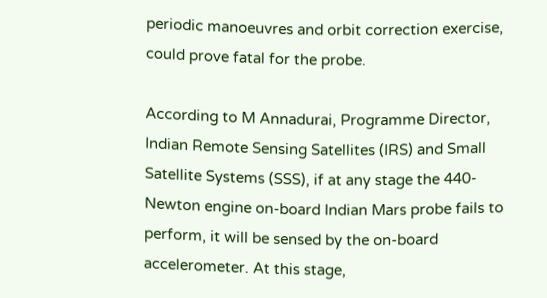periodic manoeuvres and orbit correction exercise, could prove fatal for the probe.

According to M Annadurai, Programme Director, Indian Remote Sensing Satellites (IRS) and Small Satellite Systems (SSS), if at any stage the 440-Newton engine on-board Indian Mars probe fails to perform, it will be sensed by the on-board accelerometer. At this stage,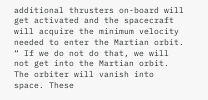additional thrusters on-board will get activated and the spacecraft will acquire the minimum velocity needed to enter the Martian orbit. “ If we do not do that, we will not get into the Martian orbit. The orbiter will vanish into space. These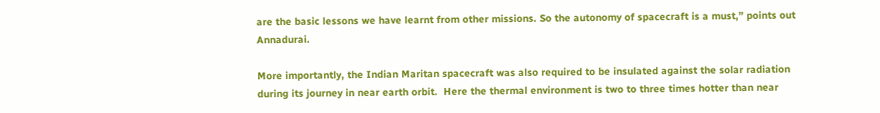are the basic lessons we have learnt from other missions. So the autonomy of spacecraft is a must,” points out Annadurai.

More importantly, the Indian Maritan spacecraft was also required to be insulated against the solar radiation during its journey in near earth orbit.  Here the thermal environment is two to three times hotter than near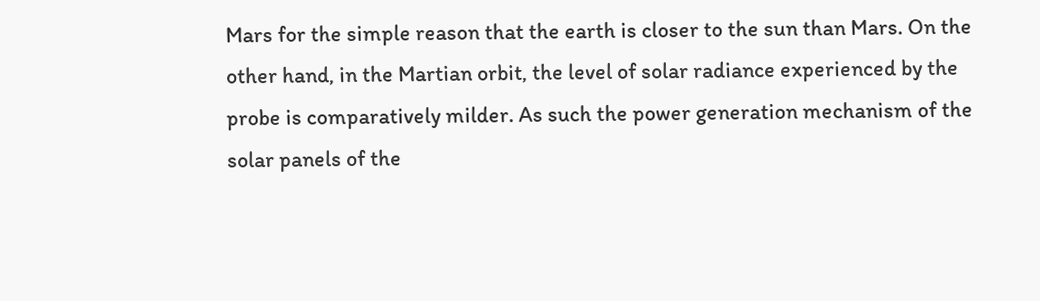Mars for the simple reason that the earth is closer to the sun than Mars. On the other hand, in the Martian orbit, the level of solar radiance experienced by the probe is comparatively milder. As such the power generation mechanism of the solar panels of the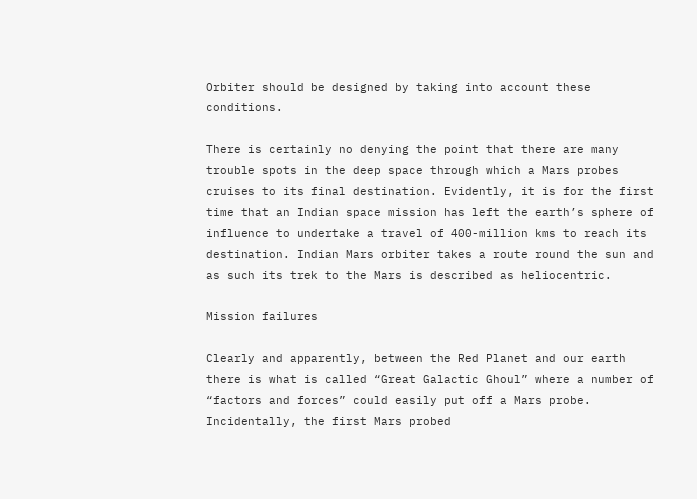Orbiter should be designed by taking into account these conditions.

There is certainly no denying the point that there are many trouble spots in the deep space through which a Mars probes cruises to its final destination. Evidently, it is for the first time that an Indian space mission has left the earth’s sphere of influence to undertake a travel of 400-million kms to reach its destination. Indian Mars orbiter takes a route round the sun and as such its trek to the Mars is described as heliocentric.

Mission failures

Clearly and apparently, between the Red Planet and our earth there is what is called “Great Galactic Ghoul” where a number of “factors and forces” could easily put off a Mars probe. Incidentally, the first Mars probed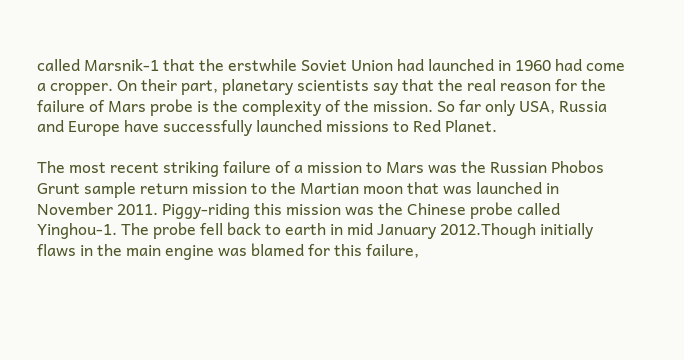called Marsnik-1 that the erstwhile Soviet Union had launched in 1960 had come a cropper. On their part, planetary scientists say that the real reason for the failure of Mars probe is the complexity of the mission. So far only USA, Russia and Europe have successfully launched missions to Red Planet.

The most recent striking failure of a mission to Mars was the Russian Phobos Grunt sample return mission to the Martian moon that was launched in November 2011. Piggy-riding this mission was the Chinese probe called Yinghou-1. The probe fell back to earth in mid January 2012.Though initially flaws in the main engine was blamed for this failure,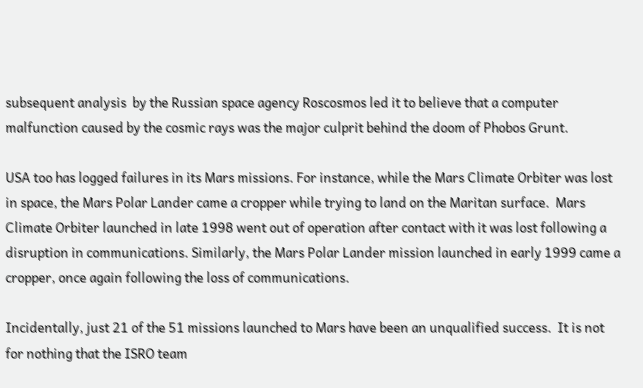subsequent analysis  by the Russian space agency Roscosmos led it to believe that a computer malfunction caused by the cosmic rays was the major culprit behind the doom of Phobos Grunt.

USA too has logged failures in its Mars missions. For instance, while the Mars Climate Orbiter was lost in space, the Mars Polar Lander came a cropper while trying to land on the Maritan surface.  Mars Climate Orbiter launched in late 1998 went out of operation after contact with it was lost following a disruption in communications. Similarly, the Mars Polar Lander mission launched in early 1999 came a cropper, once again following the loss of communications.

Incidentally, just 21 of the 51 missions launched to Mars have been an unqualified success.  It is not for nothing that the ISRO team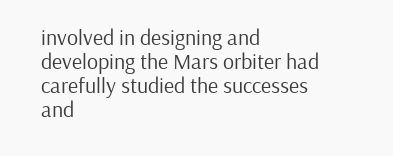involved in designing and developing the Mars orbiter had carefully studied the successes and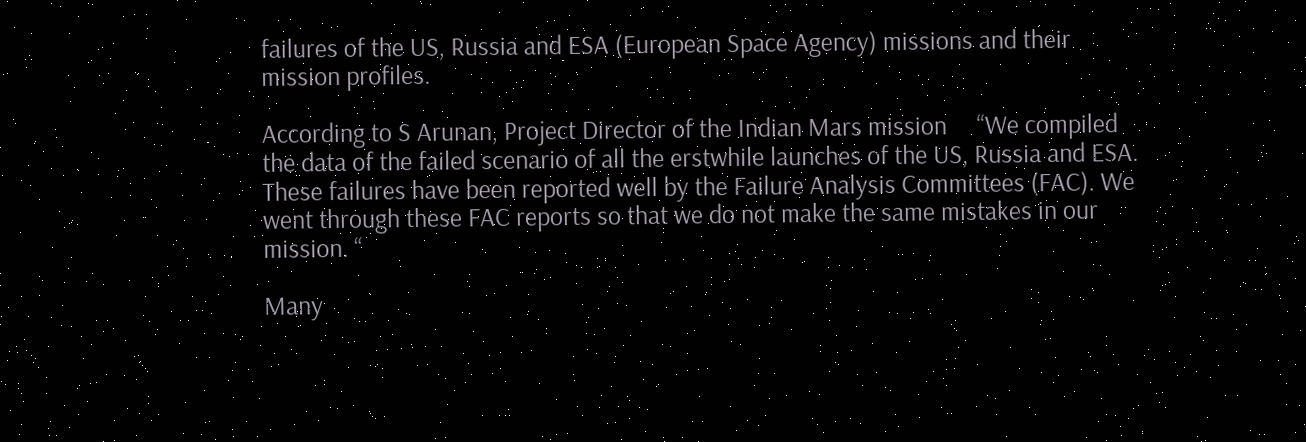failures of the US, Russia and ESA (European Space Agency) missions and their mission profiles.

According to S Arunan, Project Director of the Indian Mars mission     “We compiled the data of the failed scenario of all the erstwhile launches of the US, Russia and ESA. These failures have been reported well by the Failure Analysis Committees (FAC). We went through these FAC reports so that we do not make the same mistakes in our mission. “

Many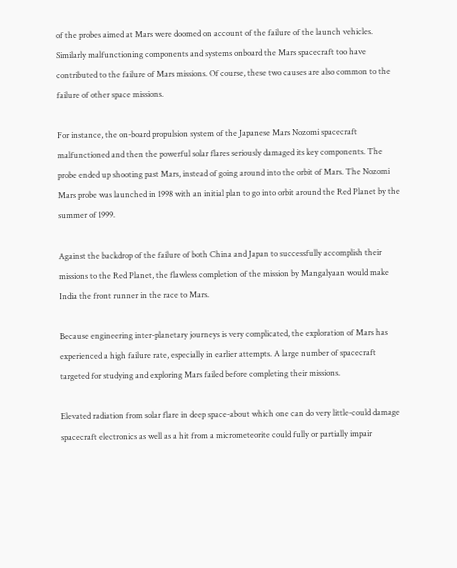of the probes aimed at Mars were doomed on account of the failure of the launch vehicles. Similarly malfunctioning components and systems onboard the Mars spacecraft too have contributed to the failure of Mars missions. Of course, these two causes are also common to the failure of other space missions.

For instance, the on-board propulsion system of the Japanese Mars Nozomi spacecraft malfunctioned and then the powerful solar flares seriously damaged its key components. The probe ended up shooting past Mars, instead of going around into the orbit of Mars. The Nozomi Mars probe was launched in 1998 with an initial plan to go into orbit around the Red Planet by the summer of 1999.

Against the backdrop of the failure of both China and Japan to successfully accomplish their missions to the Red Planet, the flawless completion of the mission by Mangalyaan would make India the front runner in the race to Mars.

Because engineering inter-planetary journeys is very complicated, the exploration of Mars has experienced a high failure rate, especially in earlier attempts. A large number of spacecraft targeted for studying and exploring Mars failed before completing their missions.

Elevated radiation from solar flare in deep space-about which one can do very little-could damage spacecraft electronics as well as a hit from a micrometeorite could fully or partially impair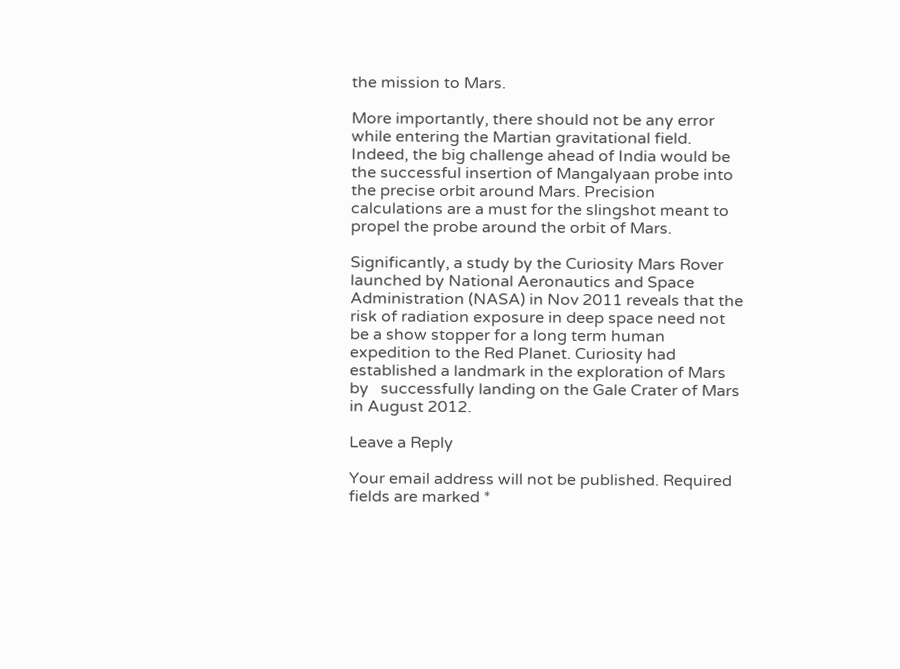the mission to Mars.

More importantly, there should not be any error while entering the Martian gravitational field. Indeed, the big challenge ahead of India would be the successful insertion of Mangalyaan probe into the precise orbit around Mars. Precision calculations are a must for the slingshot meant to propel the probe around the orbit of Mars.

Significantly, a study by the Curiosity Mars Rover launched by National Aeronautics and Space Administration (NASA) in Nov 2011 reveals that the risk of radiation exposure in deep space need not be a show stopper for a long term human expedition to the Red Planet. Curiosity had established a landmark in the exploration of Mars by   successfully landing on the Gale Crater of Mars in August 2012.

Leave a Reply

Your email address will not be published. Required fields are marked *